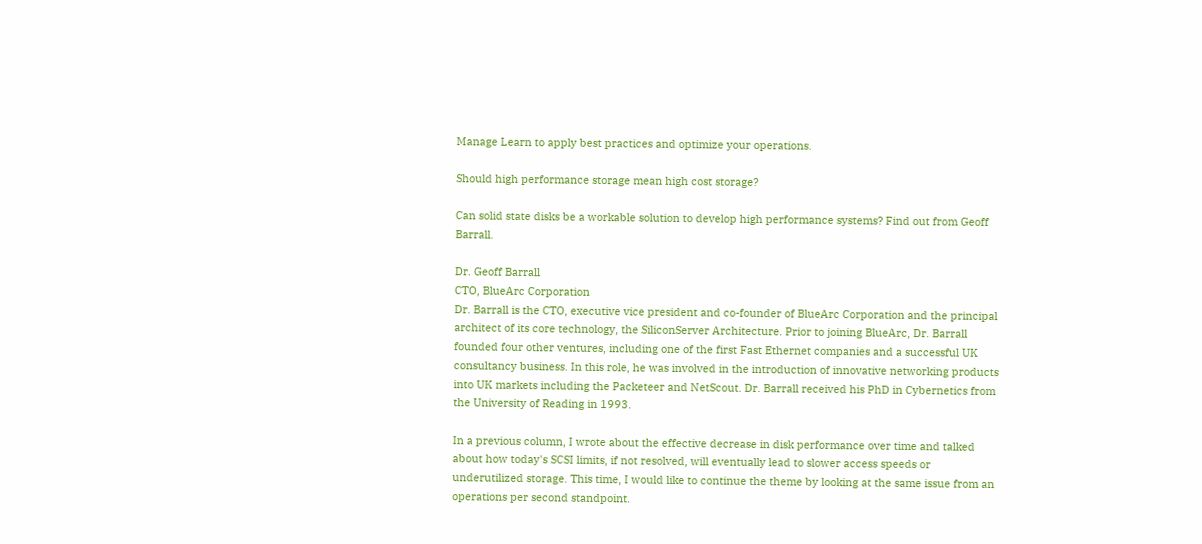Manage Learn to apply best practices and optimize your operations.

Should high performance storage mean high cost storage?

Can solid state disks be a workable solution to develop high performance systems? Find out from Geoff Barrall.

Dr. Geoff Barrall
CTO, BlueArc Corporation
Dr. Barrall is the CTO, executive vice president and co-founder of BlueArc Corporation and the principal architect of its core technology, the SiliconServer Architecture. Prior to joining BlueArc, Dr. Barrall founded four other ventures, including one of the first Fast Ethernet companies and a successful UK consultancy business. In this role, he was involved in the introduction of innovative networking products into UK markets including the Packeteer and NetScout. Dr. Barrall received his PhD in Cybernetics from the University of Reading in 1993.

In a previous column, I wrote about the effective decrease in disk performance over time and talked about how today's SCSI limits, if not resolved, will eventually lead to slower access speeds or underutilized storage. This time, I would like to continue the theme by looking at the same issue from an operations per second standpoint.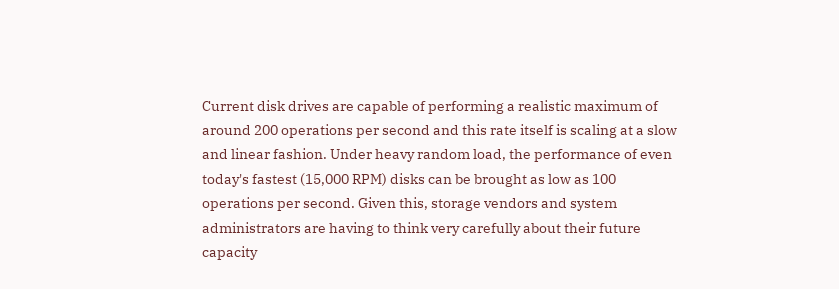Current disk drives are capable of performing a realistic maximum of around 200 operations per second and this rate itself is scaling at a slow and linear fashion. Under heavy random load, the performance of even today's fastest (15,000 RPM) disks can be brought as low as 100 operations per second. Given this, storage vendors and system administrators are having to think very carefully about their future capacity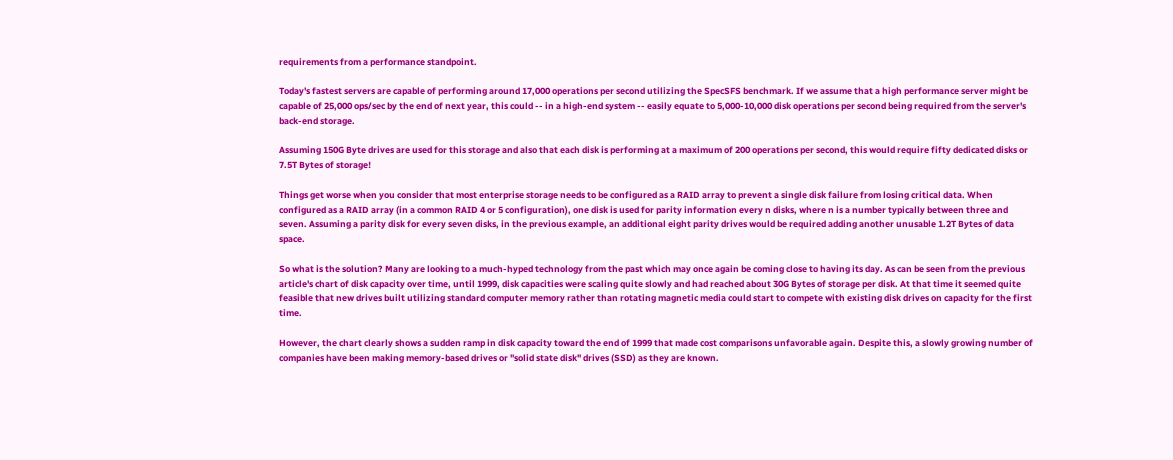requirements from a performance standpoint.

Today's fastest servers are capable of performing around 17,000 operations per second utilizing the SpecSFS benchmark. If we assume that a high performance server might be capable of 25,000 ops/sec by the end of next year, this could -- in a high-end system -- easily equate to 5,000-10,000 disk operations per second being required from the server's back-end storage.

Assuming 150G Byte drives are used for this storage and also that each disk is performing at a maximum of 200 operations per second, this would require fifty dedicated disks or 7.5T Bytes of storage!

Things get worse when you consider that most enterprise storage needs to be configured as a RAID array to prevent a single disk failure from losing critical data. When configured as a RAID array (in a common RAID 4 or 5 configuration), one disk is used for parity information every n disks, where n is a number typically between three and seven. Assuming a parity disk for every seven disks, in the previous example, an additional eight parity drives would be required adding another unusable 1.2T Bytes of data space.

So what is the solution? Many are looking to a much-hyped technology from the past which may once again be coming close to having its day. As can be seen from the previous article's chart of disk capacity over time, until 1999, disk capacities were scaling quite slowly and had reached about 30G Bytes of storage per disk. At that time it seemed quite feasible that new drives built utilizing standard computer memory rather than rotating magnetic media could start to compete with existing disk drives on capacity for the first time.

However, the chart clearly shows a sudden ramp in disk capacity toward the end of 1999 that made cost comparisons unfavorable again. Despite this, a slowly growing number of companies have been making memory-based drives or "solid state disk" drives (SSD) as they are known.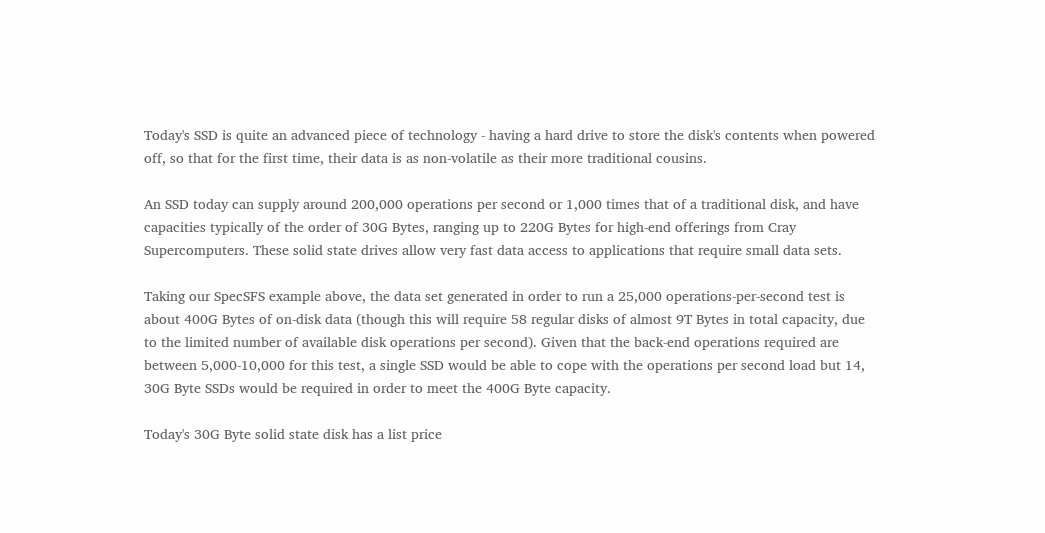Today's SSD is quite an advanced piece of technology - having a hard drive to store the disk's contents when powered off, so that for the first time, their data is as non-volatile as their more traditional cousins.

An SSD today can supply around 200,000 operations per second or 1,000 times that of a traditional disk, and have capacities typically of the order of 30G Bytes, ranging up to 220G Bytes for high-end offerings from Cray Supercomputers. These solid state drives allow very fast data access to applications that require small data sets.

Taking our SpecSFS example above, the data set generated in order to run a 25,000 operations-per-second test is about 400G Bytes of on-disk data (though this will require 58 regular disks of almost 9T Bytes in total capacity, due to the limited number of available disk operations per second). Given that the back-end operations required are between 5,000-10,000 for this test, a single SSD would be able to cope with the operations per second load but 14, 30G Byte SSDs would be required in order to meet the 400G Byte capacity.

Today's 30G Byte solid state disk has a list price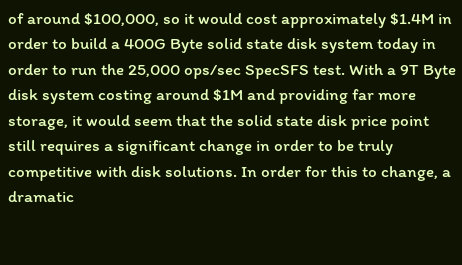of around $100,000, so it would cost approximately $1.4M in order to build a 400G Byte solid state disk system today in order to run the 25,000 ops/sec SpecSFS test. With a 9T Byte disk system costing around $1M and providing far more storage, it would seem that the solid state disk price point still requires a significant change in order to be truly competitive with disk solutions. In order for this to change, a dramatic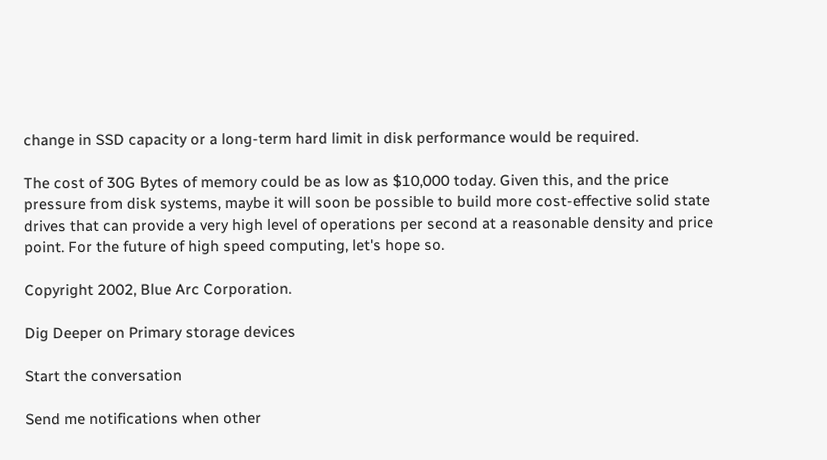change in SSD capacity or a long-term hard limit in disk performance would be required.

The cost of 30G Bytes of memory could be as low as $10,000 today. Given this, and the price pressure from disk systems, maybe it will soon be possible to build more cost-effective solid state drives that can provide a very high level of operations per second at a reasonable density and price point. For the future of high speed computing, let's hope so.

Copyright 2002, Blue Arc Corporation.

Dig Deeper on Primary storage devices

Start the conversation

Send me notifications when other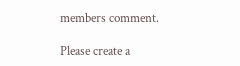members comment.

Please create a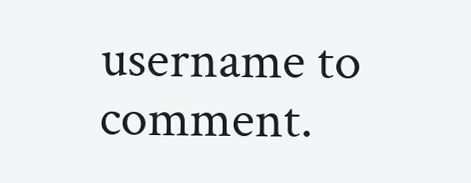username to comment.